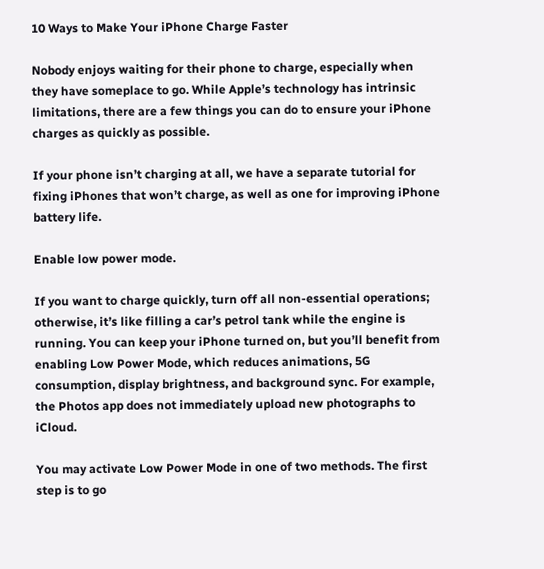10 Ways to Make Your iPhone Charge Faster

Nobody enjoys waiting for their phone to charge, especially when they have someplace to go. While Apple’s technology has intrinsic limitations, there are a few things you can do to ensure your iPhone charges as quickly as possible.

If your phone isn’t charging at all, we have a separate tutorial for fixing iPhones that won’t charge, as well as one for improving iPhone battery life.

Enable low power mode.

If you want to charge quickly, turn off all non-essential operations; otherwise, it’s like filling a car’s petrol tank while the engine is running. You can keep your iPhone turned on, but you’ll benefit from enabling Low Power Mode, which reduces animations, 5G consumption, display brightness, and background sync. For example, the Photos app does not immediately upload new photographs to iCloud.

You may activate Low Power Mode in one of two methods. The first step is to go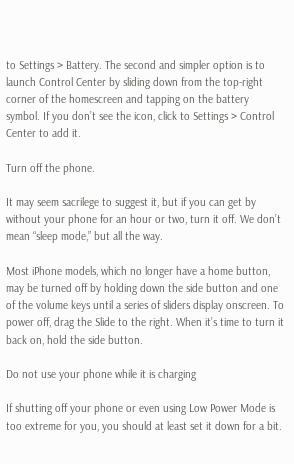to Settings > Battery. The second and simpler option is to launch Control Center by sliding down from the top-right corner of the homescreen and tapping on the battery symbol. If you don’t see the icon, click to Settings > Control Center to add it.

Turn off the phone.

It may seem sacrilege to suggest it, but if you can get by without your phone for an hour or two, turn it off. We don’t mean “sleep mode,” but all the way.

Most iPhone models, which no longer have a home button, may be turned off by holding down the side button and one of the volume keys until a series of sliders display onscreen. To power off, drag the Slide to the right. When it’s time to turn it back on, hold the side button.

Do not use your phone while it is charging

If shutting off your phone or even using Low Power Mode is too extreme for you, you should at least set it down for a bit.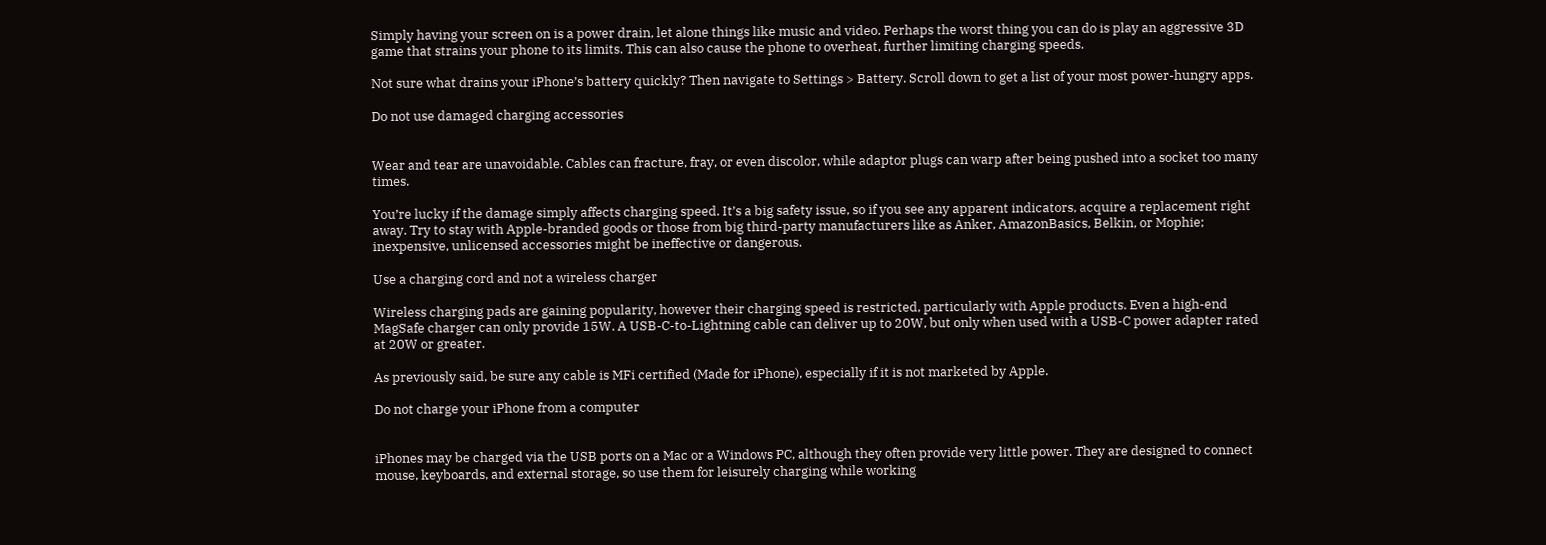Simply having your screen on is a power drain, let alone things like music and video. Perhaps the worst thing you can do is play an aggressive 3D game that strains your phone to its limits. This can also cause the phone to overheat, further limiting charging speeds.

Not sure what drains your iPhone’s battery quickly? Then navigate to Settings > Battery. Scroll down to get a list of your most power-hungry apps.

Do not use damaged charging accessories


Wear and tear are unavoidable. Cables can fracture, fray, or even discolor, while adaptor plugs can warp after being pushed into a socket too many times.

You’re lucky if the damage simply affects charging speed. It’s a big safety issue, so if you see any apparent indicators, acquire a replacement right away. Try to stay with Apple-branded goods or those from big third-party manufacturers like as Anker, AmazonBasics, Belkin, or Mophie; inexpensive, unlicensed accessories might be ineffective or dangerous.

Use a charging cord and not a wireless charger

Wireless charging pads are gaining popularity, however their charging speed is restricted, particularly with Apple products. Even a high-end MagSafe charger can only provide 15W. A USB-C-to-Lightning cable can deliver up to 20W, but only when used with a USB-C power adapter rated at 20W or greater.

As previously said, be sure any cable is MFi certified (Made for iPhone), especially if it is not marketed by Apple.

Do not charge your iPhone from a computer


iPhones may be charged via the USB ports on a Mac or a Windows PC, although they often provide very little power. They are designed to connect mouse, keyboards, and external storage, so use them for leisurely charging while working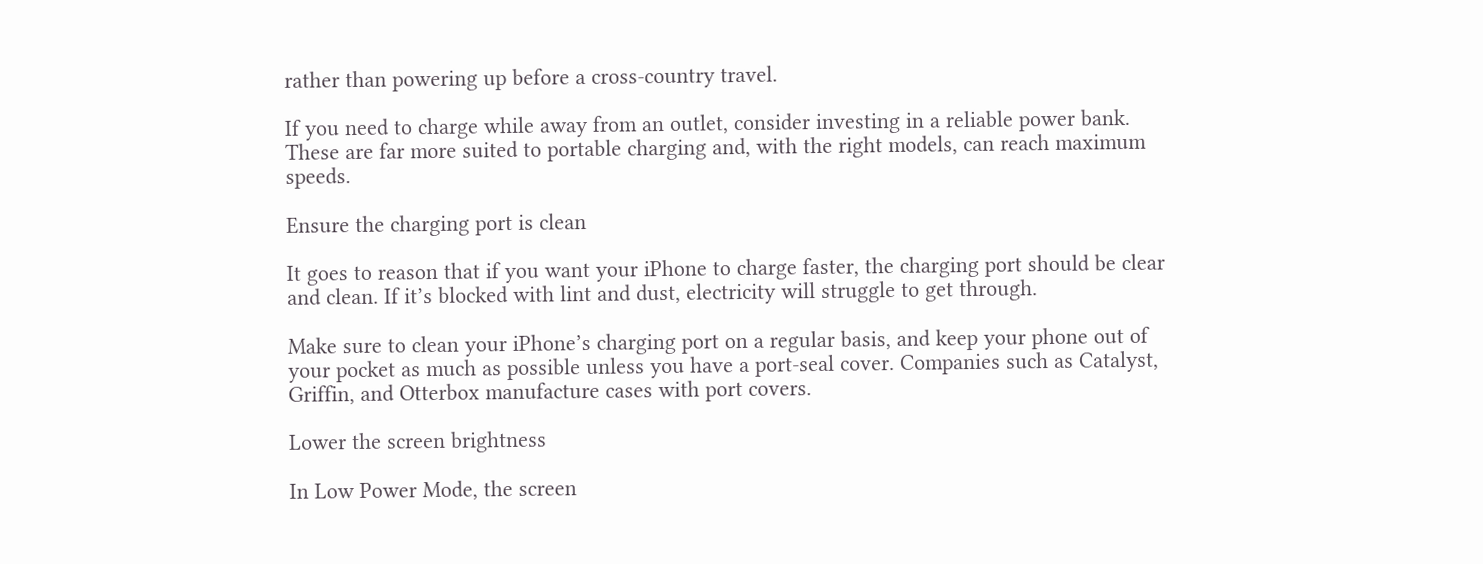rather than powering up before a cross-country travel.

If you need to charge while away from an outlet, consider investing in a reliable power bank. These are far more suited to portable charging and, with the right models, can reach maximum speeds.

Ensure the charging port is clean

It goes to reason that if you want your iPhone to charge faster, the charging port should be clear and clean. If it’s blocked with lint and dust, electricity will struggle to get through.

Make sure to clean your iPhone’s charging port on a regular basis, and keep your phone out of your pocket as much as possible unless you have a port-seal cover. Companies such as Catalyst, Griffin, and Otterbox manufacture cases with port covers.

Lower the screen brightness

In Low Power Mode, the screen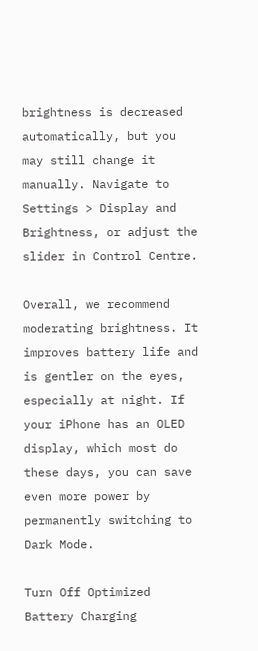brightness is decreased automatically, but you may still change it manually. Navigate to Settings > Display and Brightness, or adjust the slider in Control Centre.

Overall, we recommend moderating brightness. It improves battery life and is gentler on the eyes, especially at night. If your iPhone has an OLED display, which most do these days, you can save even more power by permanently switching to Dark Mode.

Turn Off Optimized Battery Charging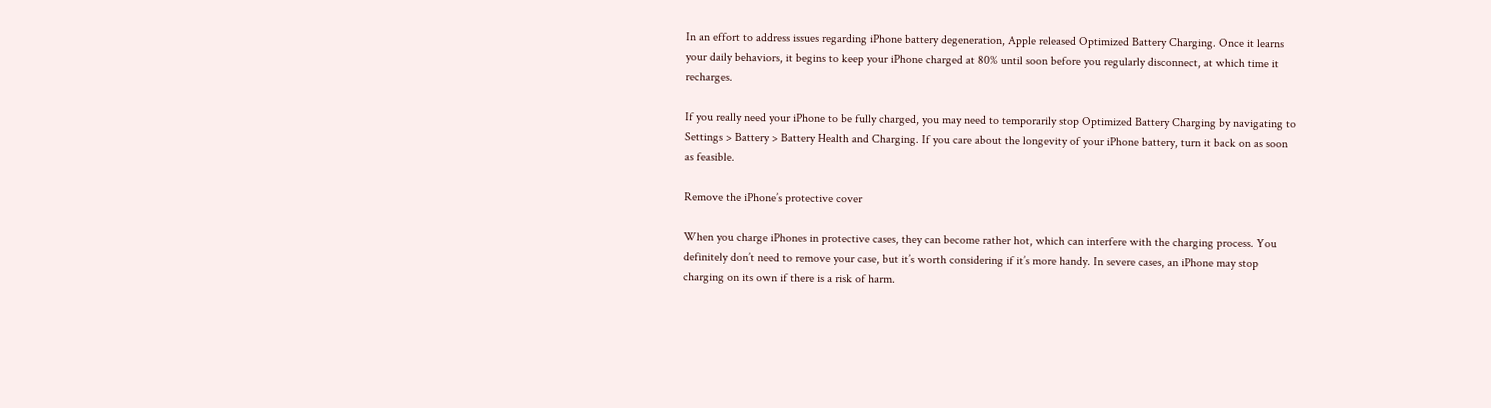In an effort to address issues regarding iPhone battery degeneration, Apple released Optimized Battery Charging. Once it learns your daily behaviors, it begins to keep your iPhone charged at 80% until soon before you regularly disconnect, at which time it recharges.

If you really need your iPhone to be fully charged, you may need to temporarily stop Optimized Battery Charging by navigating to Settings > Battery > Battery Health and Charging. If you care about the longevity of your iPhone battery, turn it back on as soon as feasible.

Remove the iPhone’s protective cover

When you charge iPhones in protective cases, they can become rather hot, which can interfere with the charging process. You definitely don’t need to remove your case, but it’s worth considering if it’s more handy. In severe cases, an iPhone may stop charging on its own if there is a risk of harm.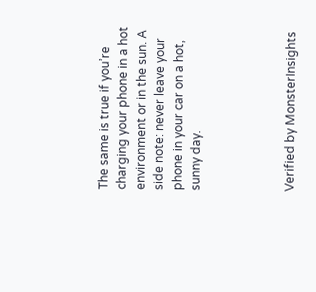The same is true if you’re charging your phone in a hot environment or in the sun. A side note: never leave your phone in your car on a hot, sunny day.




Verified by MonsterInsights